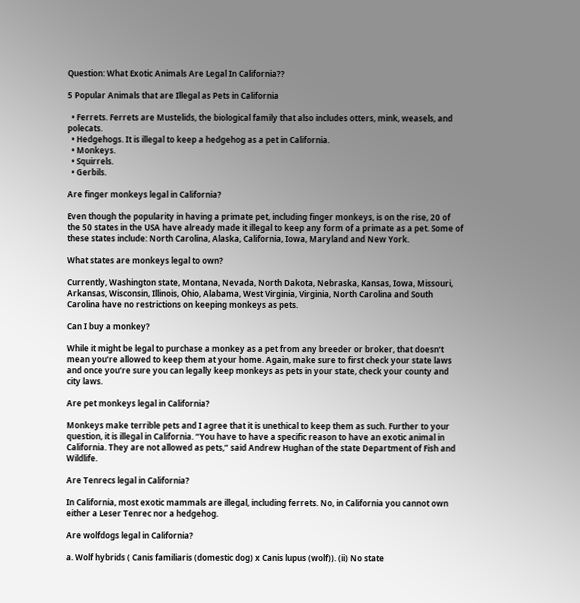Question: What Exotic Animals Are Legal In California??

5 Popular Animals that are Illegal as Pets in California

  • Ferrets. Ferrets are Mustelids, the biological family that also includes otters, mink, weasels, and polecats.
  • Hedgehogs. It is illegal to keep a hedgehog as a pet in California.
  • Monkeys.
  • Squirrels.
  • Gerbils.

Are finger monkeys legal in California?

Even though the popularity in having a primate pet, including finger monkeys, is on the rise, 20 of the 50 states in the USA have already made it illegal to keep any form of a primate as a pet. Some of these states include: North Carolina, Alaska, California, Iowa, Maryland and New York.

What states are monkeys legal to own?

Currently, Washington state, Montana, Nevada, North Dakota, Nebraska, Kansas, Iowa, Missouri, Arkansas, Wisconsin, Illinois, Ohio, Alabama, West Virginia, Virginia, North Carolina and South Carolina have no restrictions on keeping monkeys as pets.

Can I buy a monkey?

While it might be legal to purchase a monkey as a pet from any breeder or broker, that doesn’t mean you’re allowed to keep them at your home. Again, make sure to first check your state laws and once you’re sure you can legally keep monkeys as pets in your state, check your county and city laws.

Are pet monkeys legal in California?

Monkeys make terrible pets and I agree that it is unethical to keep them as such. Further to your question, it is illegal in California. “You have to have a specific reason to have an exotic animal in California. They are not allowed as pets,” said Andrew Hughan of the state Department of Fish and Wildlife.

Are Tenrecs legal in California?

In California, most exotic mammals are illegal, including ferrets. No, in California you cannot own either a Leser Tenrec nor a hedgehog.

Are wolfdogs legal in California?

a. Wolf hybrids ( Canis familiaris (domestic dog) x Canis lupus (wolf)). (ii) No state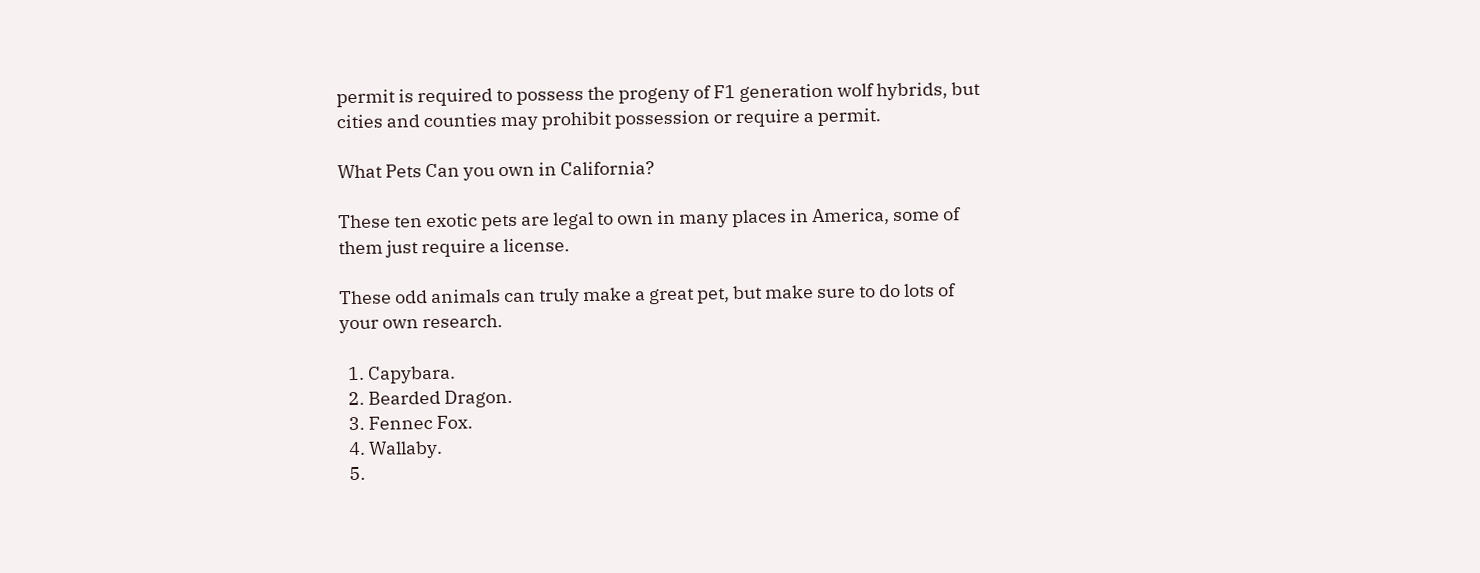permit is required to possess the progeny of F1 generation wolf hybrids, but cities and counties may prohibit possession or require a permit.

What Pets Can you own in California?

These ten exotic pets are legal to own in many places in America, some of them just require a license.

These odd animals can truly make a great pet, but make sure to do lots of your own research.

  1. Capybara.
  2. Bearded Dragon.
  3. Fennec Fox.
  4. Wallaby.
  5.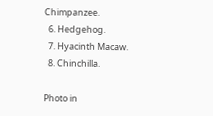Chimpanzee.
  6. Hedgehog.
  7. Hyacinth Macaw.
  8. Chinchilla.

Photo in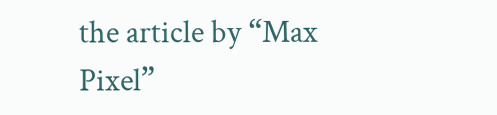the article by “Max Pixel”